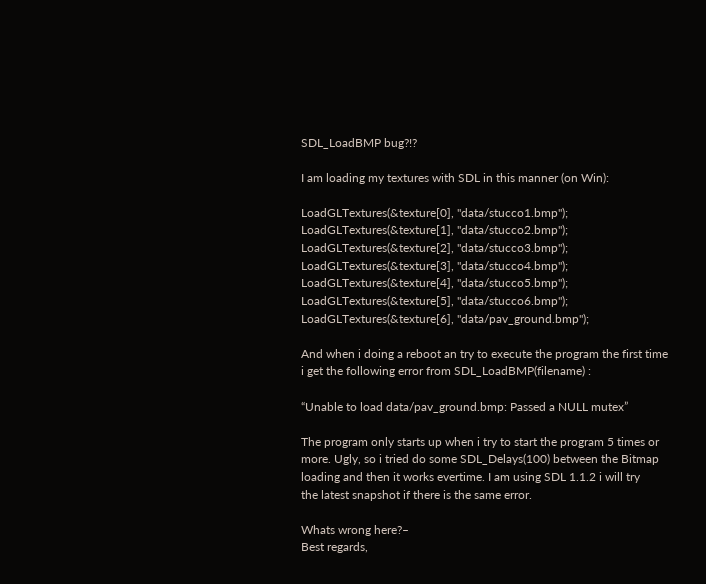SDL_LoadBMP bug?!?

I am loading my textures with SDL in this manner (on Win):

LoadGLTextures(&texture[0], "data/stucco1.bmp");
LoadGLTextures(&texture[1], "data/stucco2.bmp");
LoadGLTextures(&texture[2], "data/stucco3.bmp");
LoadGLTextures(&texture[3], "data/stucco4.bmp");
LoadGLTextures(&texture[4], "data/stucco5.bmp");
LoadGLTextures(&texture[5], "data/stucco6.bmp");
LoadGLTextures(&texture[6], "data/pav_ground.bmp");

And when i doing a reboot an try to execute the program the first time
i get the following error from SDL_LoadBMP(filename) :

“Unable to load data/pav_ground.bmp: Passed a NULL mutex”

The program only starts up when i try to start the program 5 times or
more. Ugly, so i tried do some SDL_Delays(100) between the Bitmap
loading and then it works evertime. I am using SDL 1.1.2 i will try
the latest snapshot if there is the same error.

Whats wrong here?–
Best regards,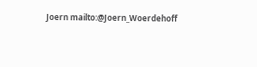Joern mailto:@Joern_Woerdehoff